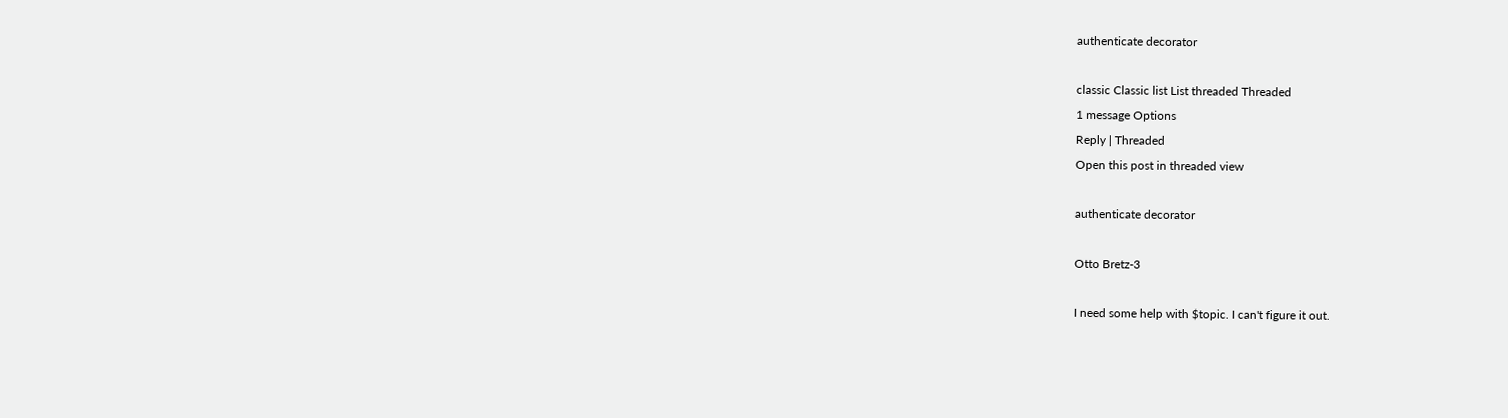authenticate decorator

classic Classic list List threaded Threaded
1 message Options
Reply | Threaded
Open this post in threaded view

authenticate decorator

Otto Bretz-3

I need some help with $topic. I can't figure it out.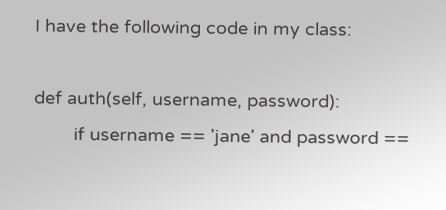I have the following code in my class:

def auth(self, username, password):
        if username == 'jane' and password ==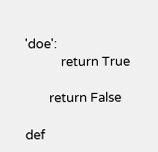'doe':
            return True

        return False

def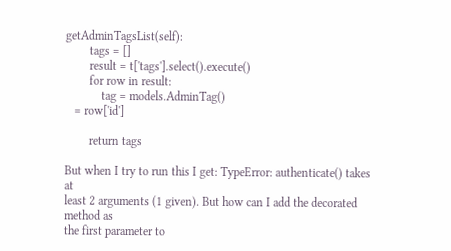getAdminTagsList(self):
        tags = []
        result = t['tags'].select().execute()
        for row in result:
            tag = models.AdminTag()
   = row['id']

        return tags

But when I try to run this I get: TypeError: authenticate() takes at
least 2 arguments (1 given). But how can I add the decorated method as
the first parameter to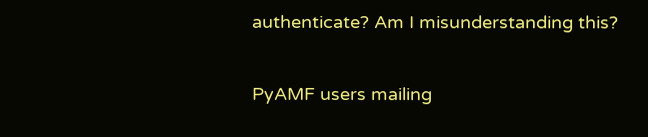authenticate? Am I misunderstanding this?

PyAMF users mailing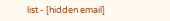list - [hidden email]